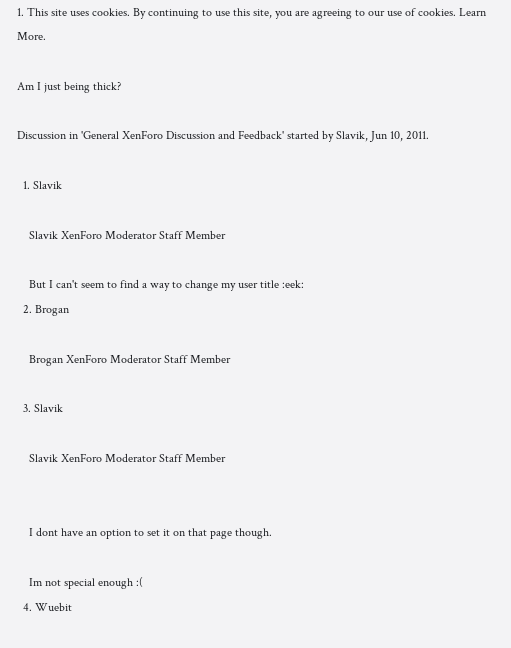1. This site uses cookies. By continuing to use this site, you are agreeing to our use of cookies. Learn More.

Am I just being thick?

Discussion in 'General XenForo Discussion and Feedback' started by Slavik, Jun 10, 2011.

  1. Slavik

    Slavik XenForo Moderator Staff Member

    But I can't seem to find a way to change my user title :eek:
  2. Brogan

    Brogan XenForo Moderator Staff Member

  3. Slavik

    Slavik XenForo Moderator Staff Member


    I dont have an option to set it on that page though.

    Im not special enough :(
  4. Wuebit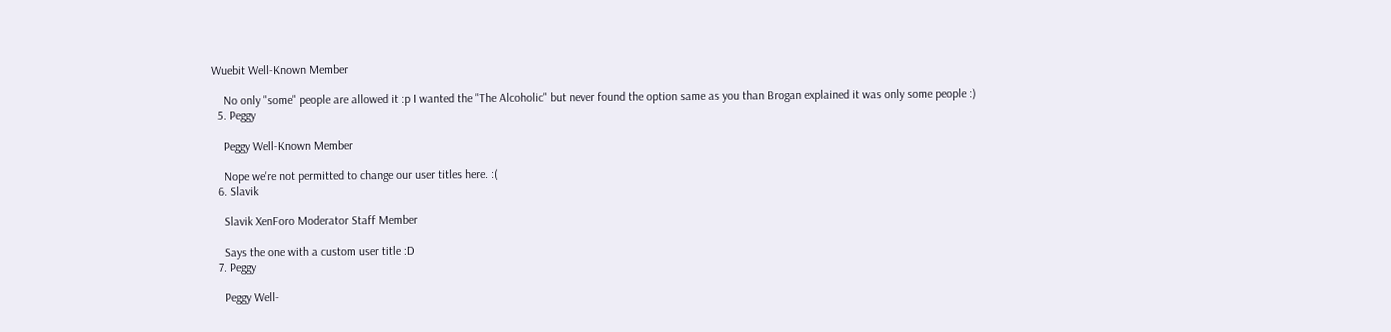Wuebit Well-Known Member

    No only "some" people are allowed it :p I wanted the "The Alcoholic" but never found the option same as you than Brogan explained it was only some people :)
  5. Peggy

    Peggy Well-Known Member

    Nope we're not permitted to change our user titles here. :(
  6. Slavik

    Slavik XenForo Moderator Staff Member

    Says the one with a custom user title :D
  7. Peggy

    Peggy Well-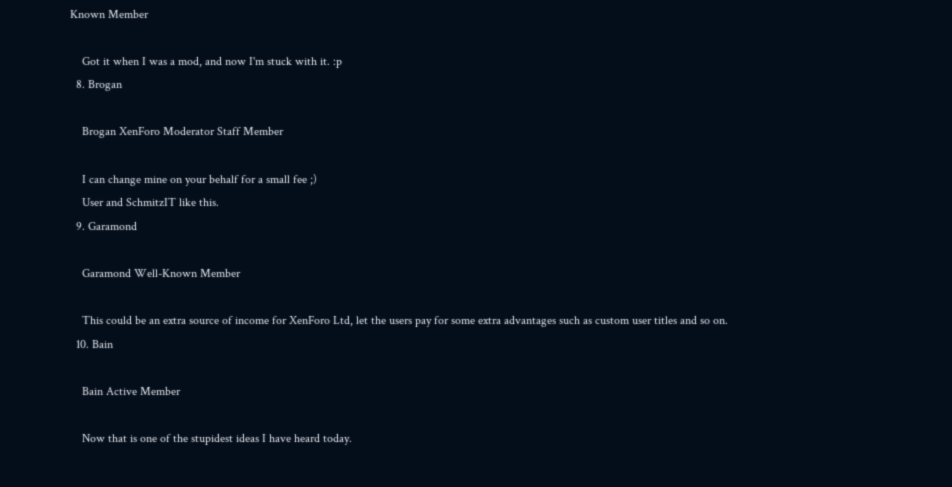Known Member

    Got it when I was a mod, and now I'm stuck with it. :p
  8. Brogan

    Brogan XenForo Moderator Staff Member

    I can change mine on your behalf for a small fee ;)
    User and SchmitzIT like this.
  9. Garamond

    Garamond Well-Known Member

    This could be an extra source of income for XenForo Ltd, let the users pay for some extra advantages such as custom user titles and so on.
  10. Bain

    Bain Active Member

    Now that is one of the stupidest ideas I have heard today.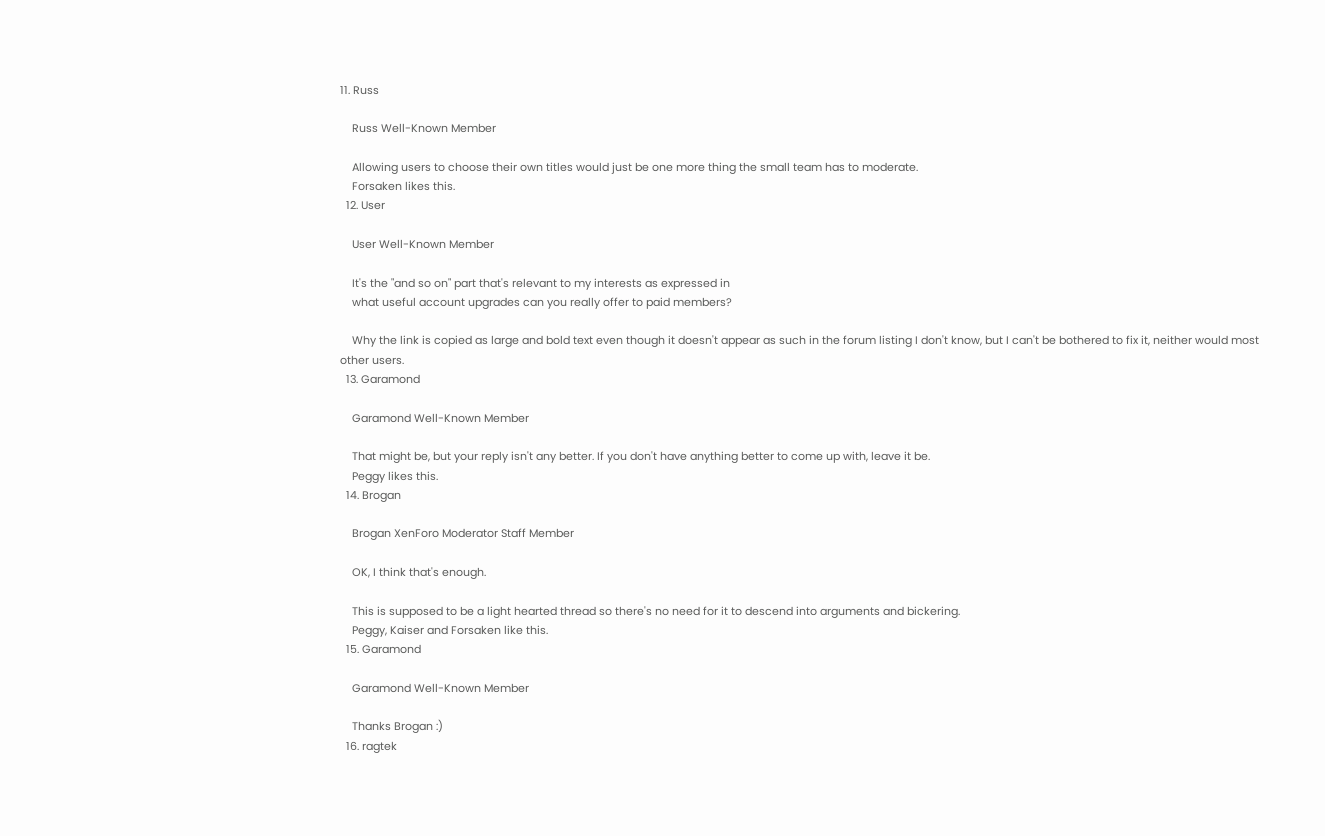11. Russ

    Russ Well-Known Member

    Allowing users to choose their own titles would just be one more thing the small team has to moderate.
    Forsaken likes this.
  12. User

    User Well-Known Member

    It's the "and so on" part that's relevant to my interests as expressed in
    what useful account upgrades can you really offer to paid members?

    Why the link is copied as large and bold text even though it doesn't appear as such in the forum listing I don't know, but I can't be bothered to fix it, neither would most other users.
  13. Garamond

    Garamond Well-Known Member

    That might be, but your reply isn't any better. If you don't have anything better to come up with, leave it be.
    Peggy likes this.
  14. Brogan

    Brogan XenForo Moderator Staff Member

    OK, I think that's enough.

    This is supposed to be a light hearted thread so there's no need for it to descend into arguments and bickering.
    Peggy, Kaiser and Forsaken like this.
  15. Garamond

    Garamond Well-Known Member

    Thanks Brogan :)
  16. ragtek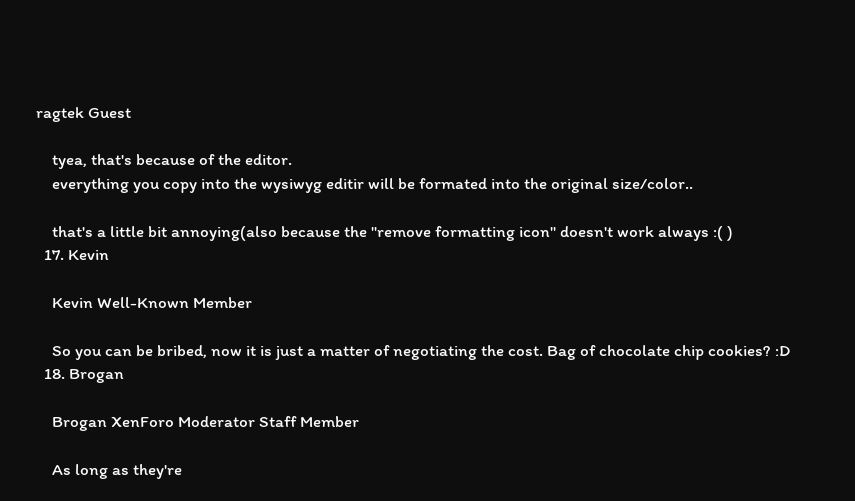ragtek Guest

    tyea, that's because of the editor.
    everything you copy into the wysiwyg editir will be formated into the original size/color..

    that's a little bit annoying(also because the "remove formatting icon" doesn't work always :( )
  17. Kevin

    Kevin Well-Known Member

    So you can be bribed, now it is just a matter of negotiating the cost. Bag of chocolate chip cookies? :D
  18. Brogan

    Brogan XenForo Moderator Staff Member

    As long as they're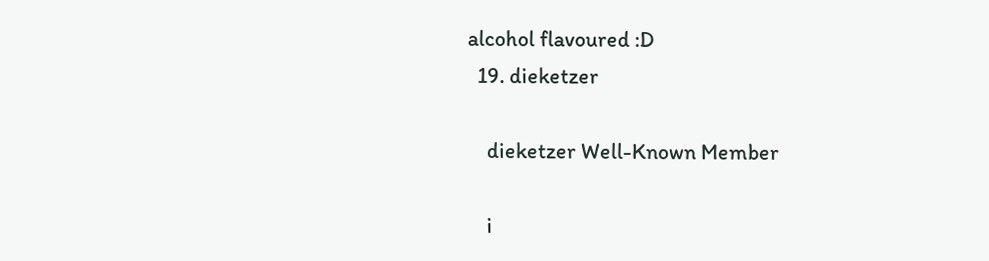alcohol flavoured :D
  19. dieketzer

    dieketzer Well-Known Member

    i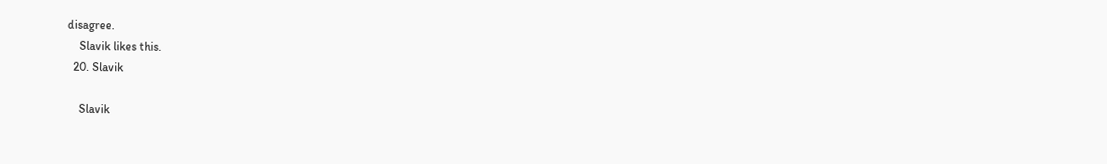disagree.
    Slavik likes this.
  20. Slavik

    Slavik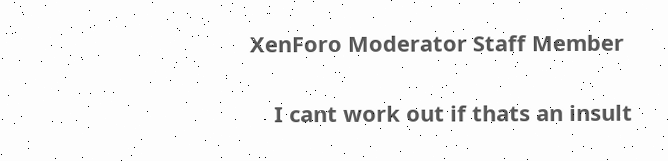XenForo Moderator Staff Member

    I cant work out if thats an insult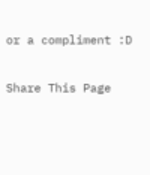or a compliment :D

Share This Page